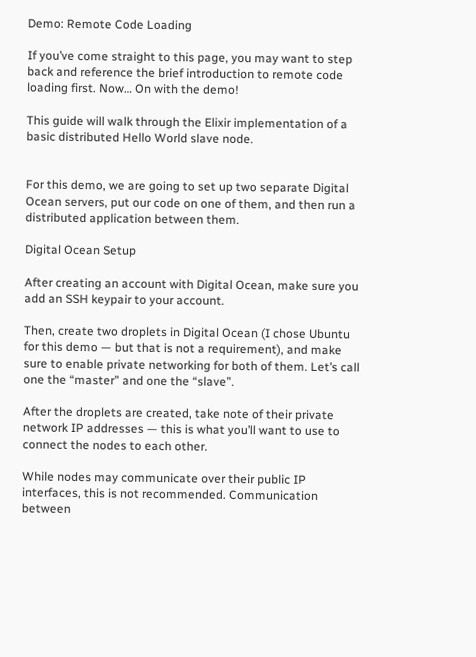Demo: Remote Code Loading

If you’ve come straight to this page, you may want to step back and reference the brief introduction to remote code loading first. Now… On with the demo!

This guide will walk through the Elixir implementation of a basic distributed Hello World slave node.


For this demo, we are going to set up two separate Digital Ocean servers, put our code on one of them, and then run a distributed application between them.

Digital Ocean Setup

After creating an account with Digital Ocean, make sure you add an SSH keypair to your account.

Then, create two droplets in Digital Ocean (I chose Ubuntu for this demo — but that is not a requirement), and make sure to enable private networking for both of them. Let’s call one the “master” and one the “slave”.

After the droplets are created, take note of their private network IP addresses — this is what you’ll want to use to connect the nodes to each other.

While nodes may communicate over their public IP interfaces, this is not recommended. Communication between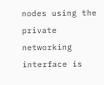nodes using the private networking interface is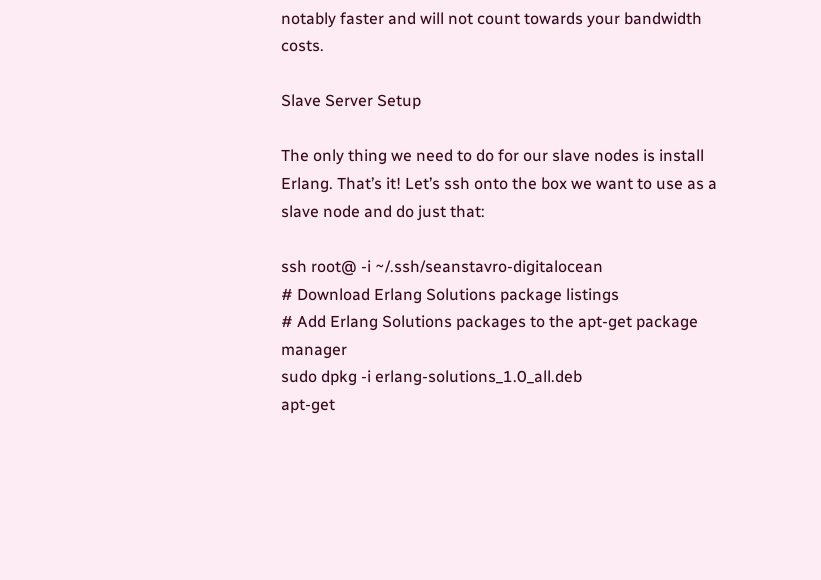notably faster and will not count towards your bandwidth costs.

Slave Server Setup

The only thing we need to do for our slave nodes is install Erlang. That’s it! Let’s ssh onto the box we want to use as a slave node and do just that:

ssh root@ -i ~/.ssh/seanstavro-digitalocean
# Download Erlang Solutions package listings
# Add Erlang Solutions packages to the apt-get package manager
sudo dpkg -i erlang-solutions_1.0_all.deb
apt-get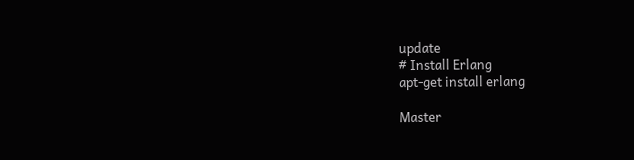update
# Install Erlang
apt-get install erlang

Master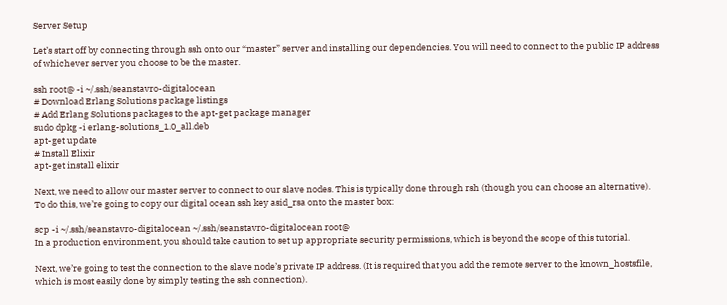Server Setup

Let’s start off by connecting through ssh onto our “master” server and installing our dependencies. You will need to connect to the public IP address of whichever server you choose to be the master.

ssh root@ -i ~/.ssh/seanstavro-digitalocean
# Download Erlang Solutions package listings
# Add Erlang Solutions packages to the apt-get package manager
sudo dpkg -i erlang-solutions_1.0_all.deb
apt-get update
# Install Elixir
apt-get install elixir

Next, we need to allow our master server to connect to our slave nodes. This is typically done through rsh (though you can choose an alternative). To do this, we’re going to copy our digital ocean ssh key asid_rsa onto the master box:

scp -i ~/.ssh/seanstavro-digitalocean ~/.ssh/seanstavro-digitalocean root@
In a production environment, you should take caution to set up appropriate security permissions, which is beyond the scope of this tutorial.

Next, we’re going to test the connection to the slave node’s private IP address. (It is required that you add the remote server to the known_hostsfile, which is most easily done by simply testing the ssh connection).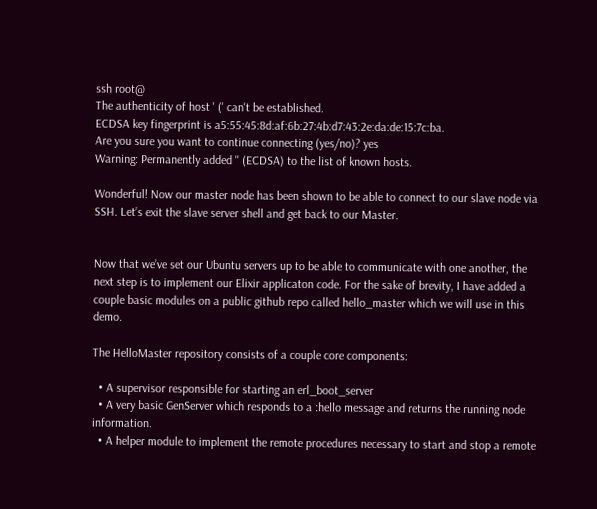ssh root@
The authenticity of host ' (' can't be established.
ECDSA key fingerprint is a5:55:45:8d:af:6b:27:4b:d7:43:2e:da:de:15:7c:ba.
Are you sure you want to continue connecting (yes/no)? yes
Warning: Permanently added '' (ECDSA) to the list of known hosts.

Wonderful! Now our master node has been shown to be able to connect to our slave node via SSH. Let’s exit the slave server shell and get back to our Master.


Now that we’ve set our Ubuntu servers up to be able to communicate with one another, the next step is to implement our Elixir applicaton code. For the sake of brevity, I have added a couple basic modules on a public github repo called hello_master which we will use in this demo.

The HelloMaster repository consists of a couple core components:

  • A supervisor responsible for starting an erl_boot_server
  • A very basic GenServer which responds to a :hello message and returns the running node information.
  • A helper module to implement the remote procedures necessary to start and stop a remote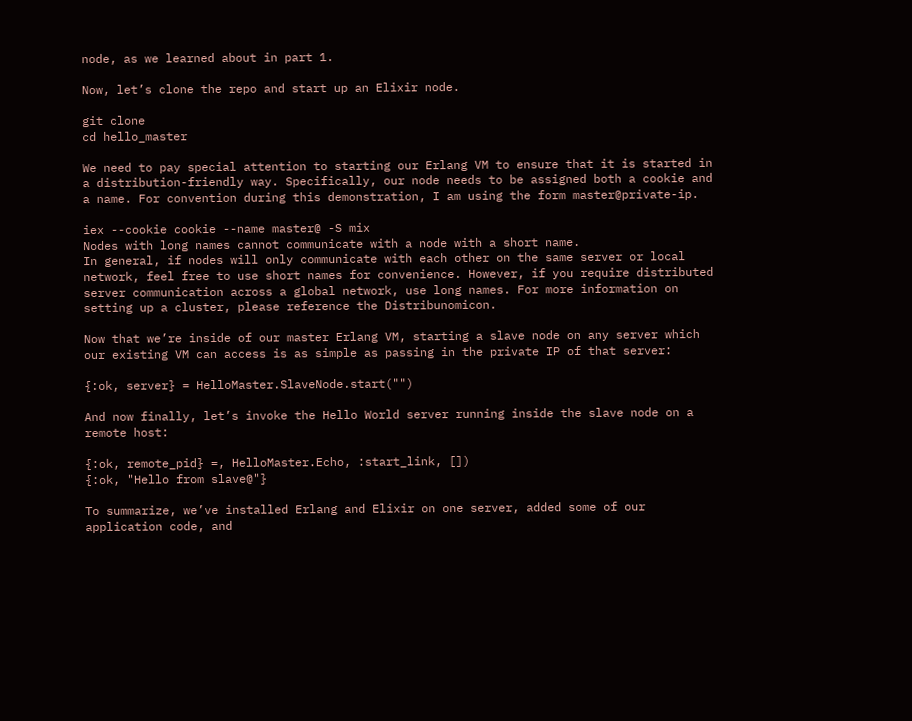node, as we learned about in part 1.

Now, let’s clone the repo and start up an Elixir node.

git clone
cd hello_master

We need to pay special attention to starting our Erlang VM to ensure that it is started in a distribution-friendly way. Specifically, our node needs to be assigned both a cookie and a name. For convention during this demonstration, I am using the form master@private-ip.

iex --cookie cookie --name master@ -S mix
Nodes with long names cannot communicate with a node with a short name.
In general, if nodes will only communicate with each other on the same server or local network, feel free to use short names for convenience. However, if you require distributed server communication across a global network, use long names. For more information on setting up a cluster, please reference the Distribunomicon.

Now that we’re inside of our master Erlang VM, starting a slave node on any server which our existing VM can access is as simple as passing in the private IP of that server:

{:ok, server} = HelloMaster.SlaveNode.start("")

And now finally, let’s invoke the Hello World server running inside the slave node on a remote host:

{:ok, remote_pid} =, HelloMaster.Echo, :start_link, [])
{:ok, "Hello from slave@"}

To summarize, we’ve installed Erlang and Elixir on one server, added some of our application code, and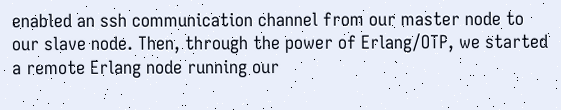enabled an ssh communication channel from our master node to our slave node. Then, through the power of Erlang/OTP, we started a remote Erlang node running our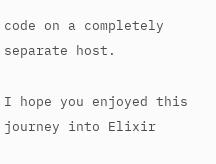code on a completely separate host.

I hope you enjoyed this journey into Elixir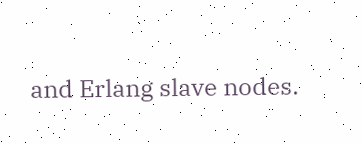and Erlang slave nodes.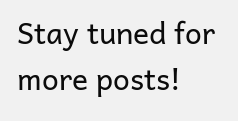Stay tuned for more posts!